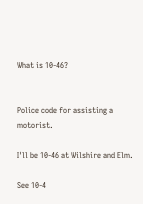What is 10-46?


Police code for assisting a motorist.

I'll be 10-46 at Wilshire and Elm.

See 10-4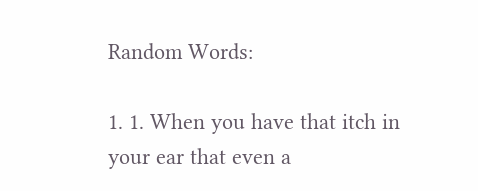Random Words:

1. 1. When you have that itch in your ear that even a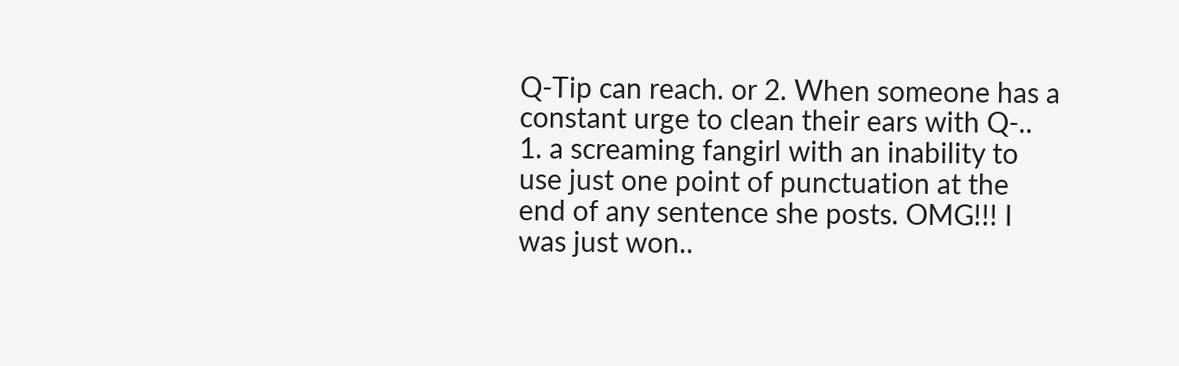Q-Tip can reach. or 2. When someone has a constant urge to clean their ears with Q-..
1. a screaming fangirl with an inability to use just one point of punctuation at the end of any sentence she posts. OMG!!! I was just won..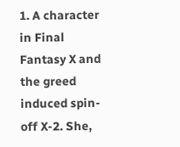1. A character in Final Fantasy X and the greed induced spin-off X-2. She,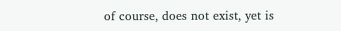of course, does not exist, yet is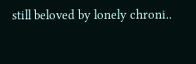still beloved by lonely chroni..